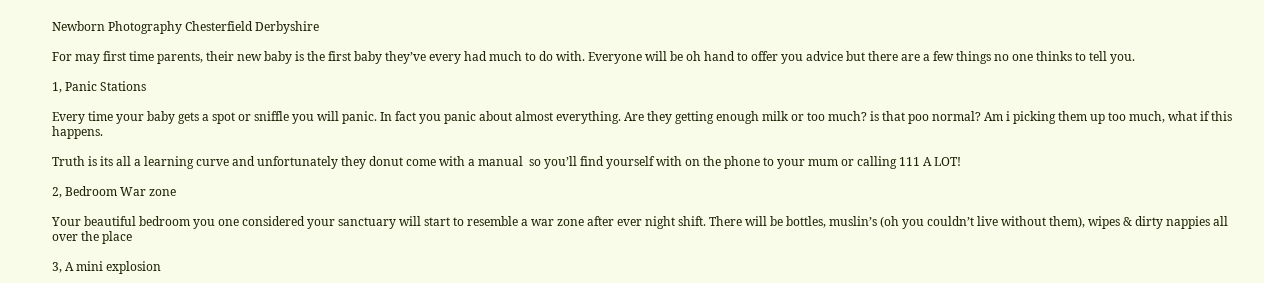Newborn Photography Chesterfield Derbyshire

For may first time parents, their new baby is the first baby they’ve every had much to do with. Everyone will be oh hand to offer you advice but there are a few things no one thinks to tell you.

1, Panic Stations

Every time your baby gets a spot or sniffle you will panic. In fact you panic about almost everything. Are they getting enough milk or too much? is that poo normal? Am i picking them up too much, what if this happens.

Truth is its all a learning curve and unfortunately they donut come with a manual  so you’ll find yourself with on the phone to your mum or calling 111 A LOT!

2, Bedroom War zone

Your beautiful bedroom you one considered your sanctuary will start to resemble a war zone after ever night shift. There will be bottles, muslin’s (oh you couldn’t live without them), wipes & dirty nappies all over the place

3, A mini explosion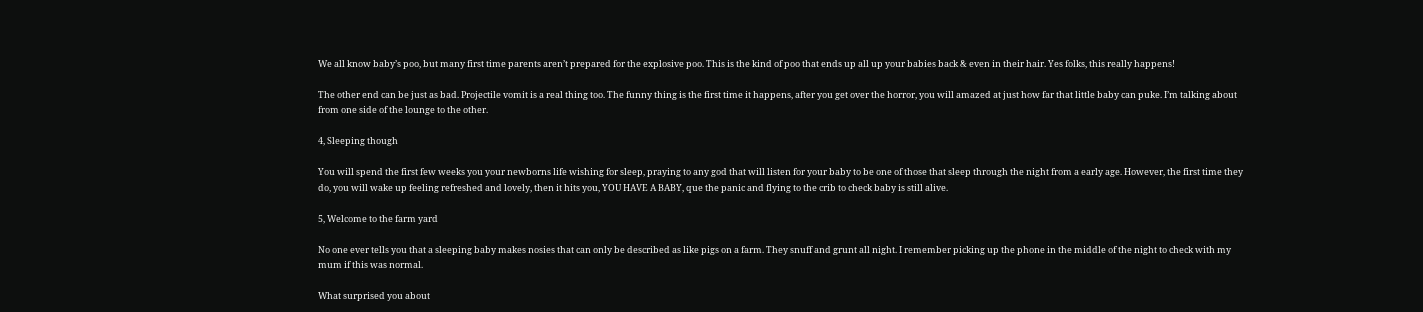We all know baby’s poo, but many first time parents aren’t prepared for the explosive poo. This is the kind of poo that ends up all up your babies back & even in their hair. Yes folks, this really happens!

The other end can be just as bad. Projectile vomit is a real thing too. The funny thing is the first time it happens, after you get over the horror, you will amazed at just how far that little baby can puke. I’m talking about from one side of the lounge to the other.

4, Sleeping though

You will spend the first few weeks you your newborns life wishing for sleep, praying to any god that will listen for your baby to be one of those that sleep through the night from a early age. However, the first time they do, you will wake up feeling refreshed and lovely, then it hits you, YOU HAVE A BABY, que the panic and flying to the crib to check baby is still alive.

5, Welcome to the farm yard

No one ever tells you that a sleeping baby makes nosies that can only be described as like pigs on a farm. They snuff and grunt all night. I remember picking up the phone in the middle of the night to check with my mum if this was normal.

What surprised you about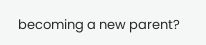becoming a new parent?